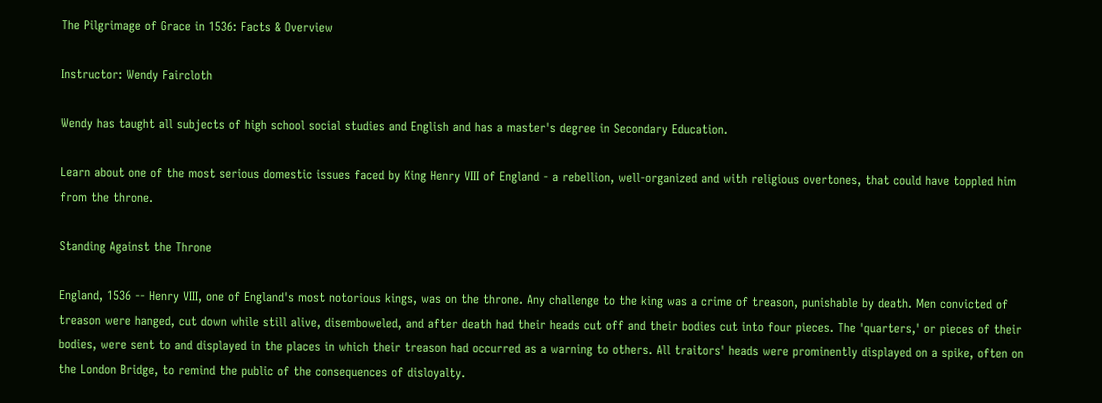The Pilgrimage of Grace in 1536: Facts & Overview

Instructor: Wendy Faircloth

Wendy has taught all subjects of high school social studies and English and has a master's degree in Secondary Education.

Learn about one of the most serious domestic issues faced by King Henry VIII of England - a rebellion, well-organized and with religious overtones, that could have toppled him from the throne.

Standing Against the Throne

England, 1536 -- Henry VIII, one of England's most notorious kings, was on the throne. Any challenge to the king was a crime of treason, punishable by death. Men convicted of treason were hanged, cut down while still alive, disemboweled, and after death had their heads cut off and their bodies cut into four pieces. The 'quarters,' or pieces of their bodies, were sent to and displayed in the places in which their treason had occurred as a warning to others. All traitors' heads were prominently displayed on a spike, often on the London Bridge, to remind the public of the consequences of disloyalty.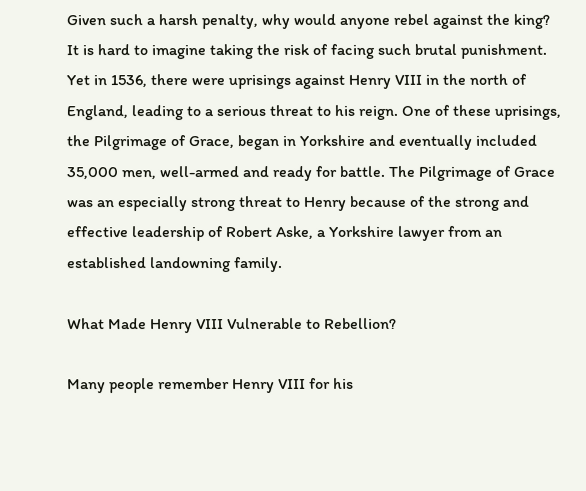Given such a harsh penalty, why would anyone rebel against the king? It is hard to imagine taking the risk of facing such brutal punishment. Yet in 1536, there were uprisings against Henry VIII in the north of England, leading to a serious threat to his reign. One of these uprisings, the Pilgrimage of Grace, began in Yorkshire and eventually included 35,000 men, well-armed and ready for battle. The Pilgrimage of Grace was an especially strong threat to Henry because of the strong and effective leadership of Robert Aske, a Yorkshire lawyer from an established landowning family.

What Made Henry VIII Vulnerable to Rebellion?

Many people remember Henry VIII for his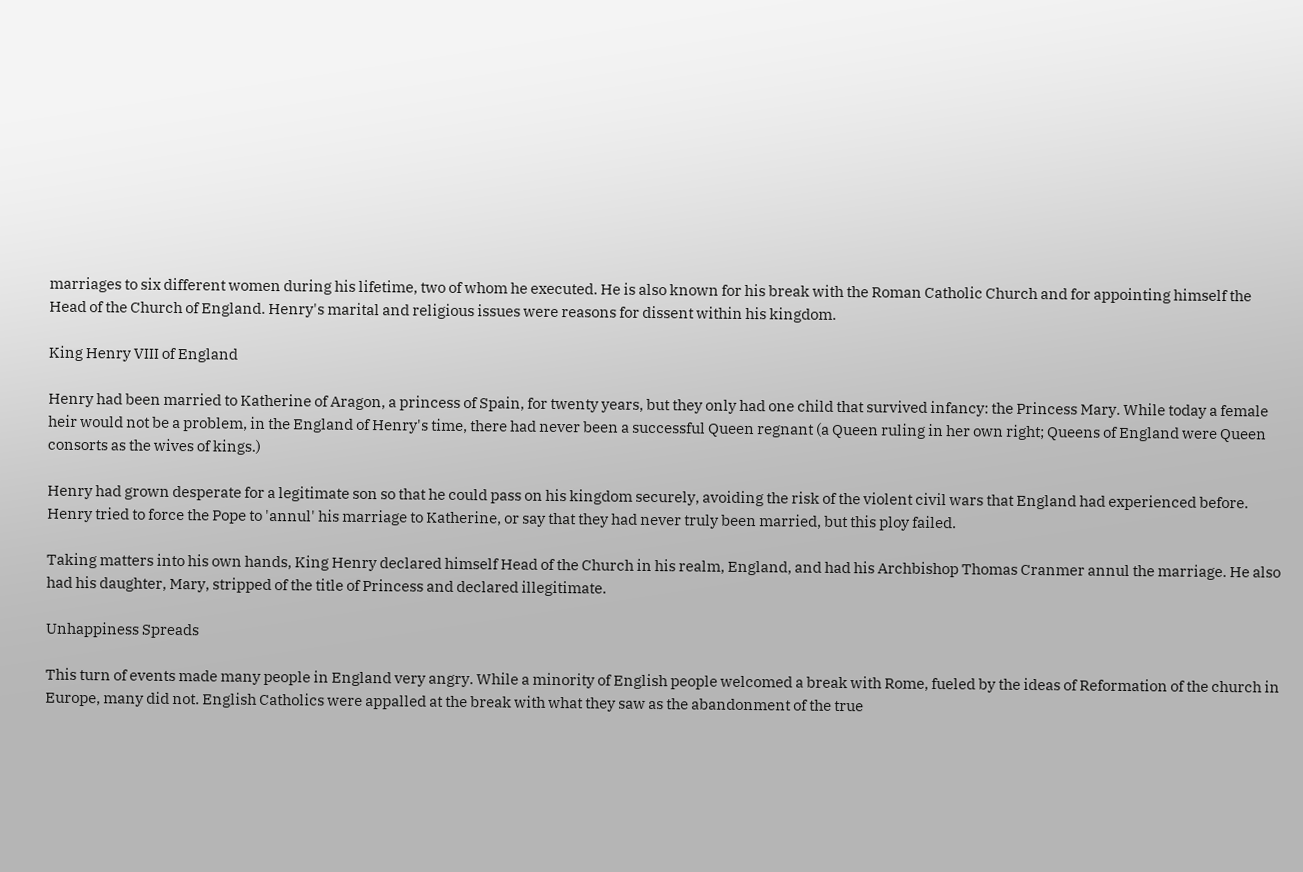marriages to six different women during his lifetime, two of whom he executed. He is also known for his break with the Roman Catholic Church and for appointing himself the Head of the Church of England. Henry's marital and religious issues were reasons for dissent within his kingdom.

King Henry VIII of England

Henry had been married to Katherine of Aragon, a princess of Spain, for twenty years, but they only had one child that survived infancy: the Princess Mary. While today a female heir would not be a problem, in the England of Henry's time, there had never been a successful Queen regnant (a Queen ruling in her own right; Queens of England were Queen consorts as the wives of kings.)

Henry had grown desperate for a legitimate son so that he could pass on his kingdom securely, avoiding the risk of the violent civil wars that England had experienced before. Henry tried to force the Pope to 'annul' his marriage to Katherine, or say that they had never truly been married, but this ploy failed.

Taking matters into his own hands, King Henry declared himself Head of the Church in his realm, England, and had his Archbishop Thomas Cranmer annul the marriage. He also had his daughter, Mary, stripped of the title of Princess and declared illegitimate.

Unhappiness Spreads

This turn of events made many people in England very angry. While a minority of English people welcomed a break with Rome, fueled by the ideas of Reformation of the church in Europe, many did not. English Catholics were appalled at the break with what they saw as the abandonment of the true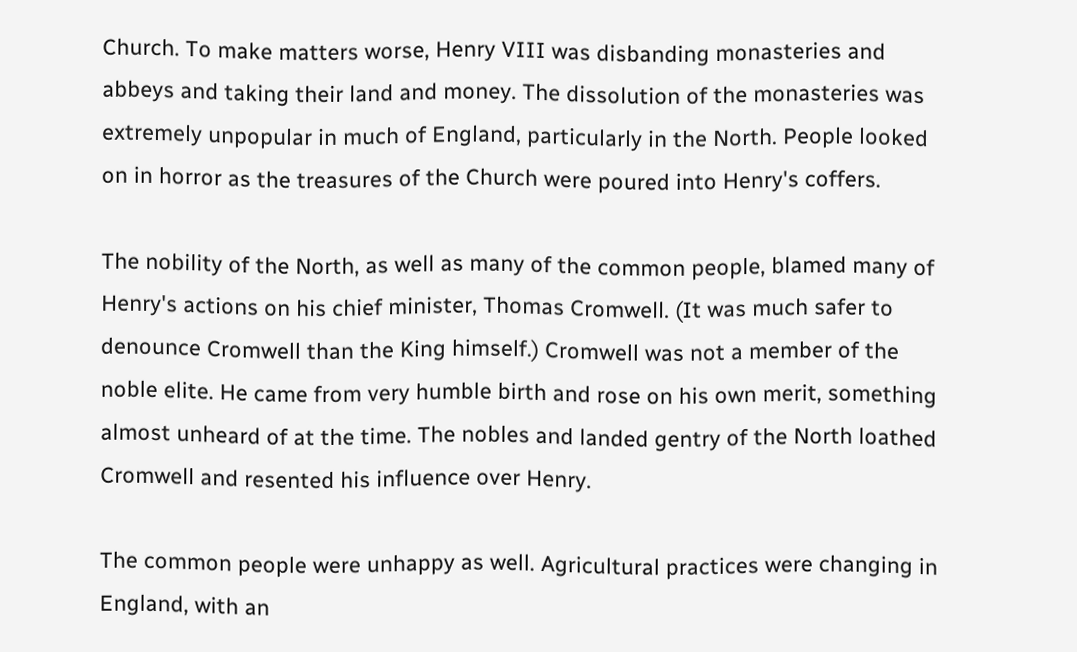Church. To make matters worse, Henry VIII was disbanding monasteries and abbeys and taking their land and money. The dissolution of the monasteries was extremely unpopular in much of England, particularly in the North. People looked on in horror as the treasures of the Church were poured into Henry's coffers.

The nobility of the North, as well as many of the common people, blamed many of Henry's actions on his chief minister, Thomas Cromwell. (It was much safer to denounce Cromwell than the King himself.) Cromwell was not a member of the noble elite. He came from very humble birth and rose on his own merit, something almost unheard of at the time. The nobles and landed gentry of the North loathed Cromwell and resented his influence over Henry.

The common people were unhappy as well. Agricultural practices were changing in England, with an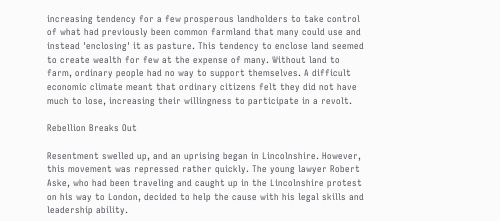increasing tendency for a few prosperous landholders to take control of what had previously been common farmland that many could use and instead 'enclosing' it as pasture. This tendency to enclose land seemed to create wealth for few at the expense of many. Without land to farm, ordinary people had no way to support themselves. A difficult economic climate meant that ordinary citizens felt they did not have much to lose, increasing their willingness to participate in a revolt.

Rebellion Breaks Out

Resentment swelled up, and an uprising began in Lincolnshire. However, this movement was repressed rather quickly. The young lawyer Robert Aske, who had been traveling and caught up in the Lincolnshire protest on his way to London, decided to help the cause with his legal skills and leadership ability.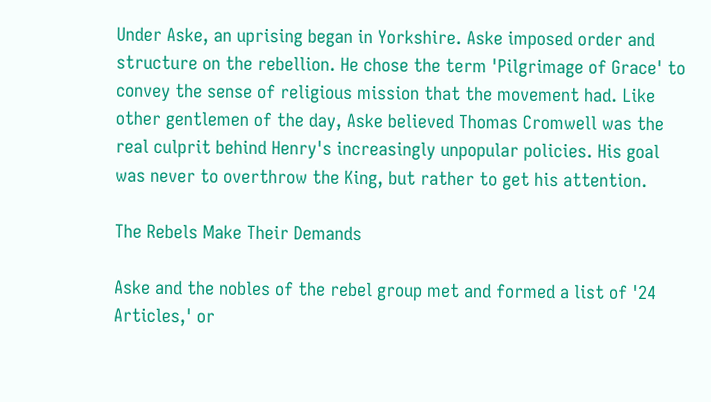Under Aske, an uprising began in Yorkshire. Aske imposed order and structure on the rebellion. He chose the term 'Pilgrimage of Grace' to convey the sense of religious mission that the movement had. Like other gentlemen of the day, Aske believed Thomas Cromwell was the real culprit behind Henry's increasingly unpopular policies. His goal was never to overthrow the King, but rather to get his attention.

The Rebels Make Their Demands

Aske and the nobles of the rebel group met and formed a list of '24 Articles,' or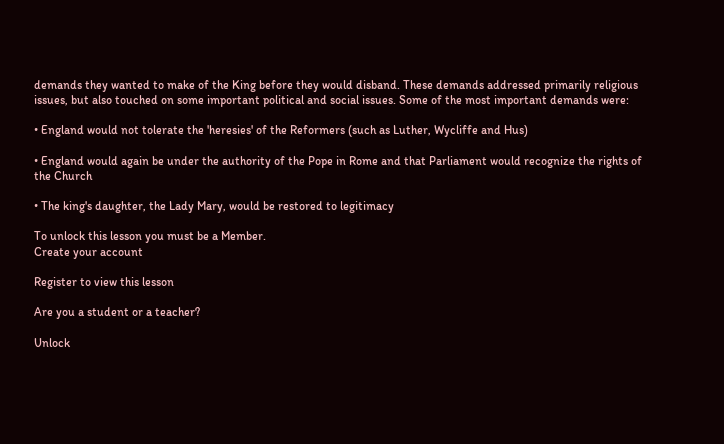demands they wanted to make of the King before they would disband. These demands addressed primarily religious issues, but also touched on some important political and social issues. Some of the most important demands were:

• England would not tolerate the 'heresies' of the Reformers (such as Luther, Wycliffe and Hus)

• England would again be under the authority of the Pope in Rome and that Parliament would recognize the rights of the Church

• The king's daughter, the Lady Mary, would be restored to legitimacy

To unlock this lesson you must be a Member.
Create your account

Register to view this lesson

Are you a student or a teacher?

Unlock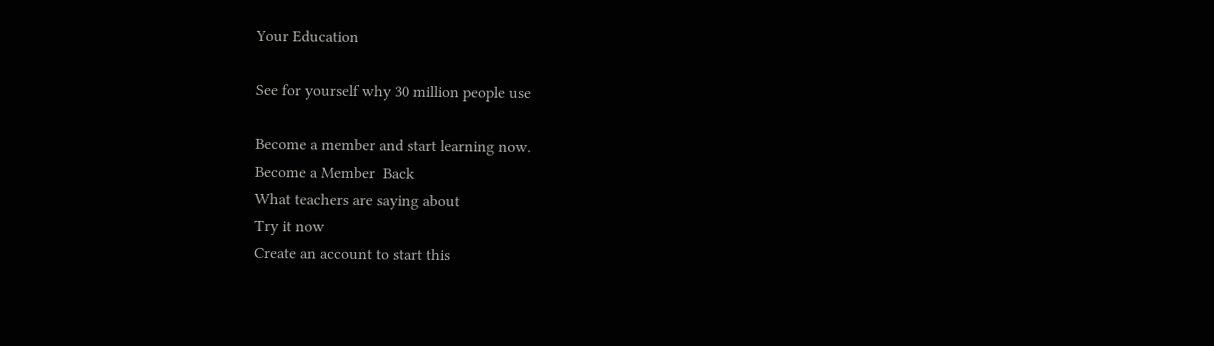Your Education

See for yourself why 30 million people use

Become a member and start learning now.
Become a Member  Back
What teachers are saying about
Try it now
Create an account to start this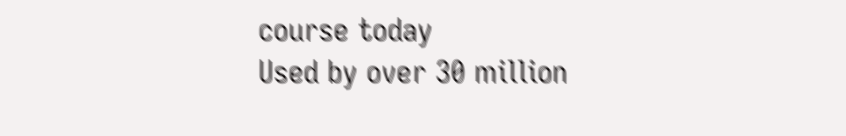course today
Used by over 30 million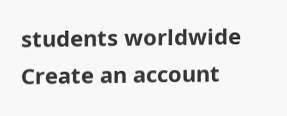students worldwide
Create an account